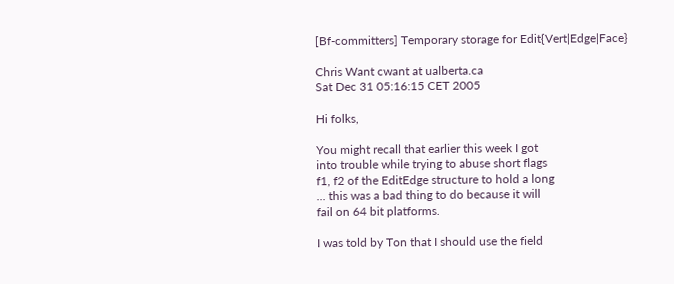[Bf-committers] Temporary storage for Edit{Vert|Edge|Face}

Chris Want cwant at ualberta.ca
Sat Dec 31 05:16:15 CET 2005

Hi folks,

You might recall that earlier this week I got
into trouble while trying to abuse short flags
f1, f2 of the EditEdge structure to hold a long
... this was a bad thing to do because it will
fail on 64 bit platforms.

I was told by Ton that I should use the field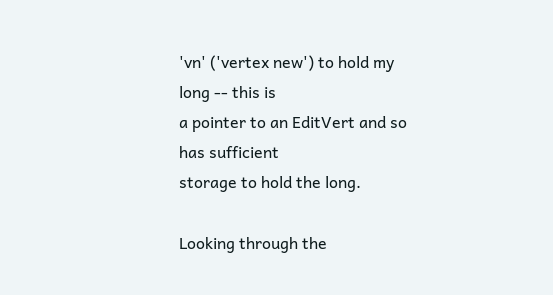'vn' ('vertex new') to hold my long -- this is
a pointer to an EditVert and so has sufficient
storage to hold the long.

Looking through the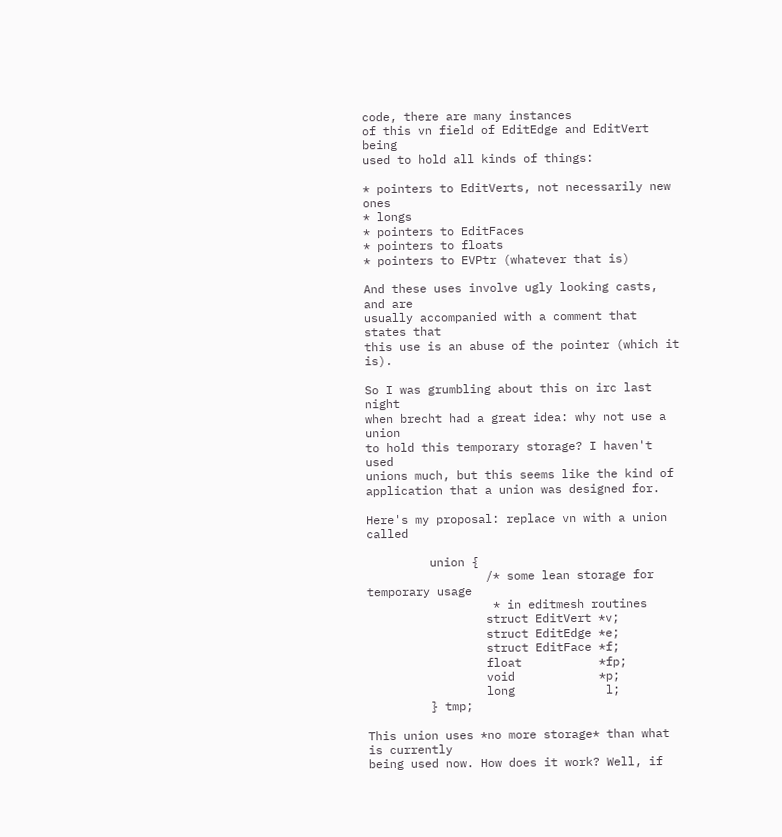code, there are many instances
of this vn field of EditEdge and EditVert being
used to hold all kinds of things:

* pointers to EditVerts, not necessarily new ones
* longs
* pointers to EditFaces
* pointers to floats
* pointers to EVPtr (whatever that is)

And these uses involve ugly looking casts, and are
usually accompanied with a comment that states that
this use is an abuse of the pointer (which it is).

So I was grumbling about this on irc last night
when brecht had a great idea: why not use a union
to hold this temporary storage? I haven't used
unions much, but this seems like the kind of
application that a union was designed for.

Here's my proposal: replace vn with a union called

         union {
                 /* some lean storage for temporary usage
                  * in editmesh routines
                 struct EditVert *v;
                 struct EditEdge *e;
                 struct EditFace *f;
                 float           *fp;
                 void            *p;
                 long             l;
         } tmp;

This union uses *no more storage* than what is currently
being used now. How does it work? Well, if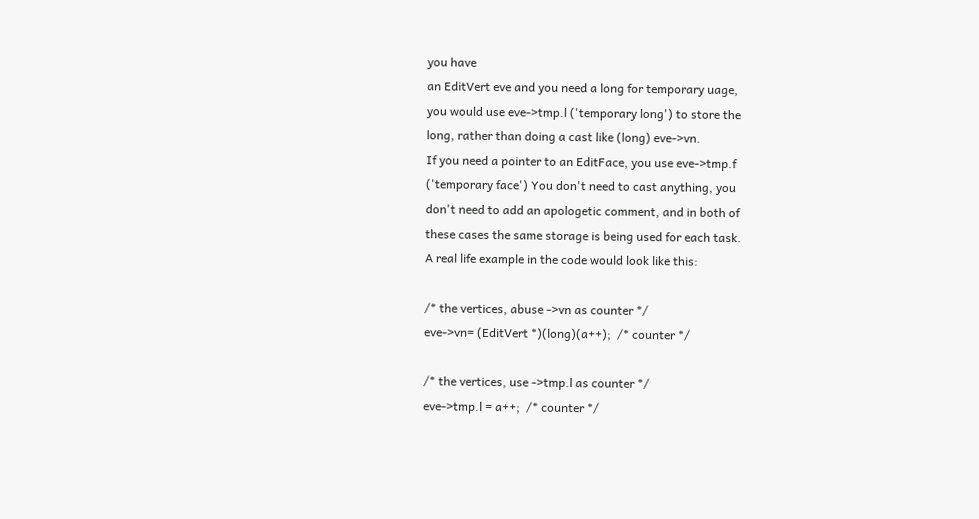you have
an EditVert eve and you need a long for temporary uage,
you would use eve->tmp.l ('temporary long') to store the
long, rather than doing a cast like (long) eve->vn.
If you need a pointer to an EditFace, you use eve->tmp.f
('temporary face') You don't need to cast anything, you
don't need to add an apologetic comment, and in both of
these cases the same storage is being used for each task.
A real life example in the code would look like this:

/* the vertices, abuse ->vn as counter */
eve->vn= (EditVert *)(long)(a++);  /* counter */

/* the vertices, use ->tmp.l as counter */
eve->tmp.l = a++;  /* counter */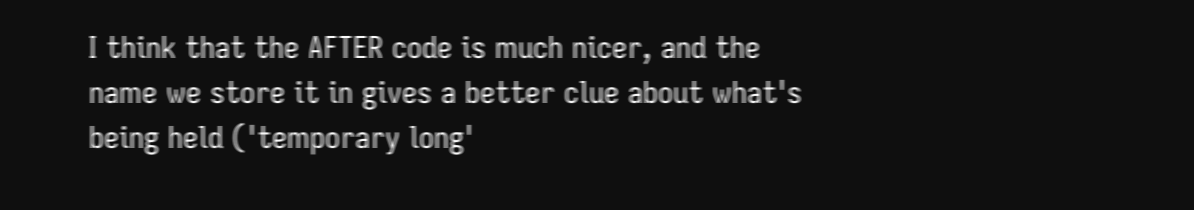I think that the AFTER code is much nicer, and the
name we store it in gives a better clue about what's
being held ('temporary long'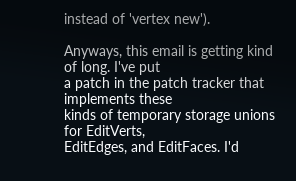instead of 'vertex new').

Anyways, this email is getting kind of long. I've put
a patch in the patch tracker that implements these
kinds of temporary storage unions for EditVerts,
EditEdges, and EditFaces. I'd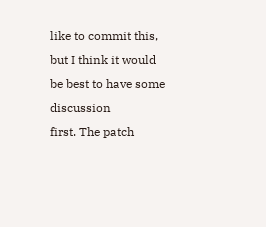like to commit this,
but I think it would be best to have some discussion
first. The patch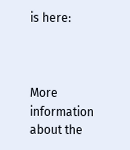is here:



More information about the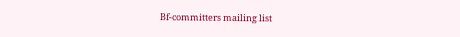Bf-committers mailing list